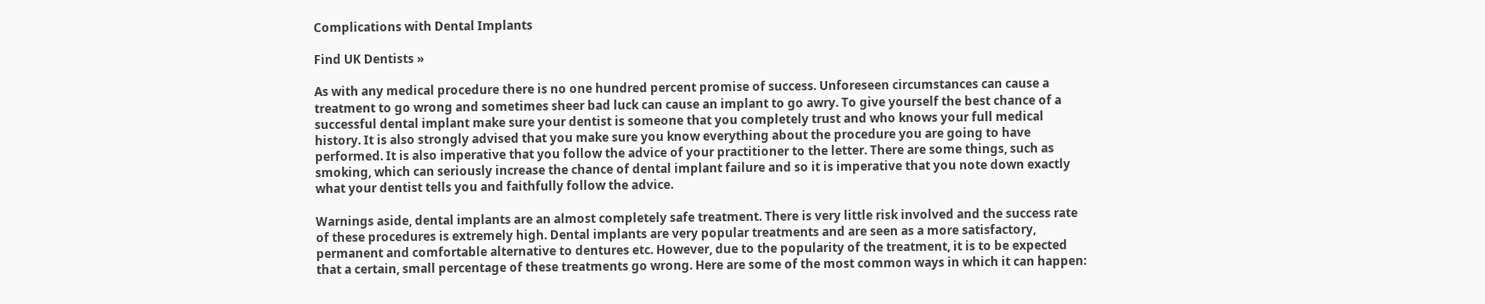Complications with Dental Implants

Find UK Dentists »

As with any medical procedure there is no one hundred percent promise of success. Unforeseen circumstances can cause a treatment to go wrong and sometimes sheer bad luck can cause an implant to go awry. To give yourself the best chance of a successful dental implant make sure your dentist is someone that you completely trust and who knows your full medical history. It is also strongly advised that you make sure you know everything about the procedure you are going to have performed. It is also imperative that you follow the advice of your practitioner to the letter. There are some things, such as smoking, which can seriously increase the chance of dental implant failure and so it is imperative that you note down exactly what your dentist tells you and faithfully follow the advice.

Warnings aside, dental implants are an almost completely safe treatment. There is very little risk involved and the success rate of these procedures is extremely high. Dental implants are very popular treatments and are seen as a more satisfactory, permanent and comfortable alternative to dentures etc. However, due to the popularity of the treatment, it is to be expected that a certain, small percentage of these treatments go wrong. Here are some of the most common ways in which it can happen: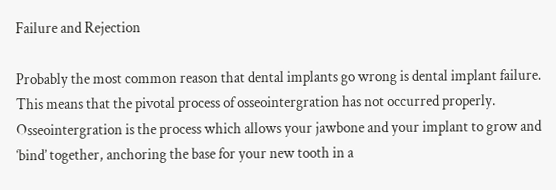Failure and Rejection

Probably the most common reason that dental implants go wrong is dental implant failure. This means that the pivotal process of osseointergration has not occurred properly. Osseointergration is the process which allows your jawbone and your implant to grow and ‘bind’ together, anchoring the base for your new tooth in a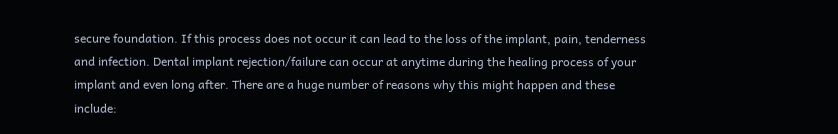secure foundation. If this process does not occur it can lead to the loss of the implant, pain, tenderness and infection. Dental implant rejection/failure can occur at anytime during the healing process of your implant and even long after. There are a huge number of reasons why this might happen and these include: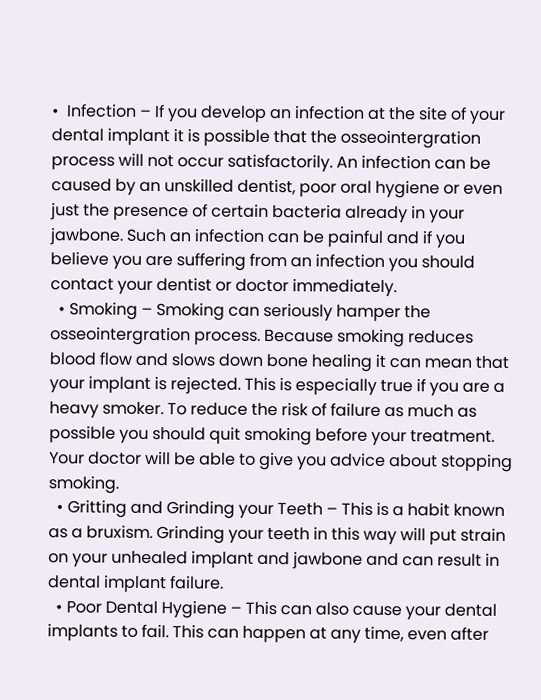•  Infection – If you develop an infection at the site of your dental implant it is possible that the osseointergration process will not occur satisfactorily. An infection can be caused by an unskilled dentist, poor oral hygiene or even just the presence of certain bacteria already in your jawbone. Such an infection can be painful and if you believe you are suffering from an infection you should contact your dentist or doctor immediately.
  • Smoking – Smoking can seriously hamper the osseointergration process. Because smoking reduces blood flow and slows down bone healing it can mean that your implant is rejected. This is especially true if you are a heavy smoker. To reduce the risk of failure as much as possible you should quit smoking before your treatment. Your doctor will be able to give you advice about stopping smoking.
  • Gritting and Grinding your Teeth – This is a habit known as a bruxism. Grinding your teeth in this way will put strain on your unhealed implant and jawbone and can result in dental implant failure.
  • Poor Dental Hygiene – This can also cause your dental implants to fail. This can happen at any time, even after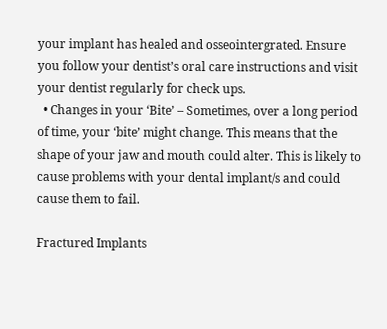your implant has healed and osseointergrated. Ensure you follow your dentist’s oral care instructions and visit your dentist regularly for check ups.
  • Changes in your ‘Bite’ – Sometimes, over a long period of time, your ‘bite’ might change. This means that the shape of your jaw and mouth could alter. This is likely to cause problems with your dental implant/s and could cause them to fail.

Fractured Implants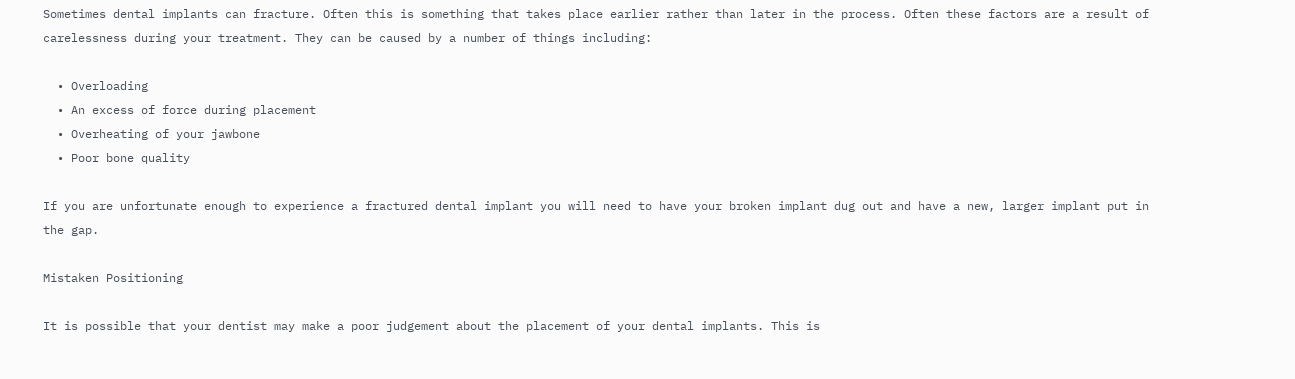Sometimes dental implants can fracture. Often this is something that takes place earlier rather than later in the process. Often these factors are a result of carelessness during your treatment. They can be caused by a number of things including:

  • Overloading
  • An excess of force during placement
  • Overheating of your jawbone
  • Poor bone quality

If you are unfortunate enough to experience a fractured dental implant you will need to have your broken implant dug out and have a new, larger implant put in the gap.

Mistaken Positioning

It is possible that your dentist may make a poor judgement about the placement of your dental implants. This is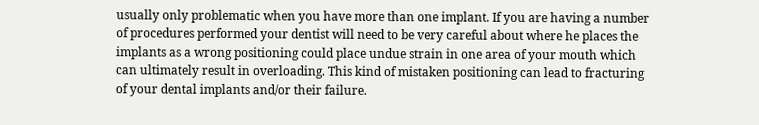usually only problematic when you have more than one implant. If you are having a number of procedures performed your dentist will need to be very careful about where he places the implants as a wrong positioning could place undue strain in one area of your mouth which can ultimately result in overloading. This kind of mistaken positioning can lead to fracturing of your dental implants and/or their failure.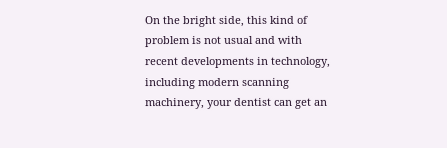On the bright side, this kind of problem is not usual and with recent developments in technology, including modern scanning machinery, your dentist can get an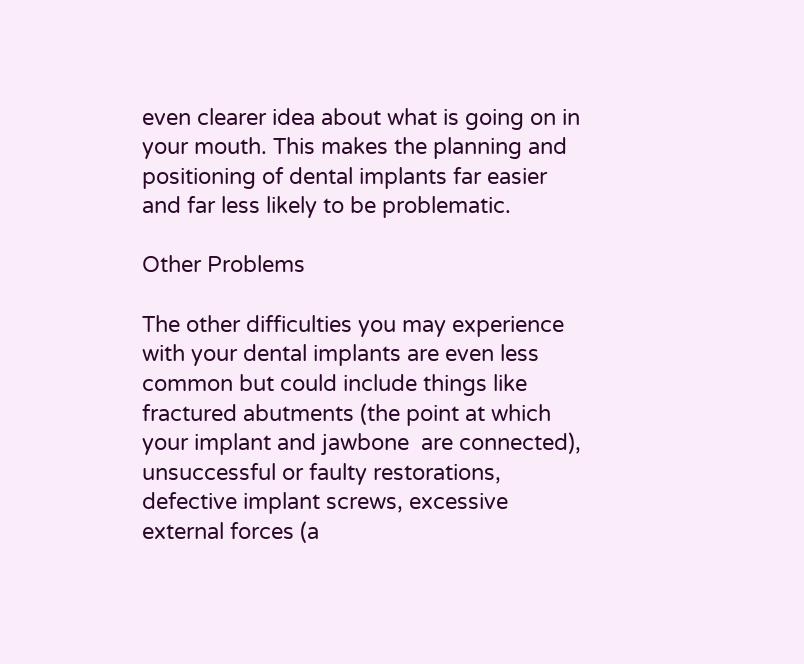even clearer idea about what is going on in your mouth. This makes the planning and positioning of dental implants far easier and far less likely to be problematic.

Other Problems

The other difficulties you may experience with your dental implants are even less common but could include things like fractured abutments (the point at which your implant and jawbone  are connected), unsuccessful or faulty restorations, defective implant screws, excessive external forces (a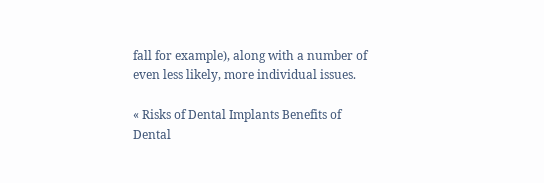fall for example), along with a number of even less likely, more individual issues.

« Risks of Dental Implants Benefits of Dental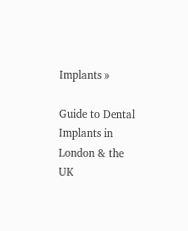Implants »

Guide to Dental Implants in London & the UK